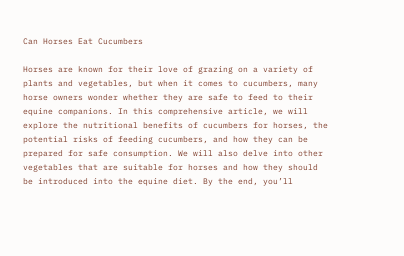Can Horses Eat Cucumbers

Horses are known for their love of grazing on a variety of plants and vegetables, but when it comes to cucumbers, many horse owners wonder whether they are safe to feed to their equine companions. In this comprehensive article, we will explore the nutritional benefits of cucumbers for horses, the potential risks of feeding cucumbers, and how they can be prepared for safe consumption. We will also delve into other vegetables that are suitable for horses and how they should be introduced into the equine diet. By the end, you’ll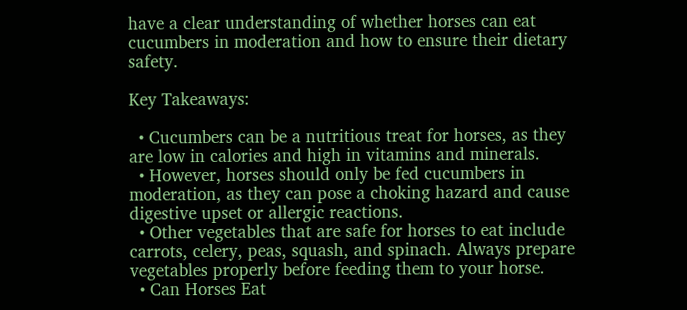have a clear understanding of whether horses can eat cucumbers in moderation and how to ensure their dietary safety.

Key Takeaways:

  • Cucumbers can be a nutritious treat for horses, as they are low in calories and high in vitamins and minerals.
  • However, horses should only be fed cucumbers in moderation, as they can pose a choking hazard and cause digestive upset or allergic reactions.
  • Other vegetables that are safe for horses to eat include carrots, celery, peas, squash, and spinach. Always prepare vegetables properly before feeding them to your horse.
  • Can Horses Eat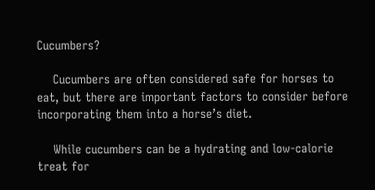Cucumbers?

    Cucumbers are often considered safe for horses to eat, but there are important factors to consider before incorporating them into a horse’s diet.

    While cucumbers can be a hydrating and low-calorie treat for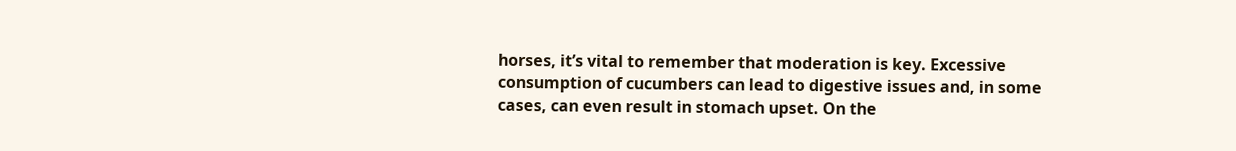horses, it’s vital to remember that moderation is key. Excessive consumption of cucumbers can lead to digestive issues and, in some cases, can even result in stomach upset. On the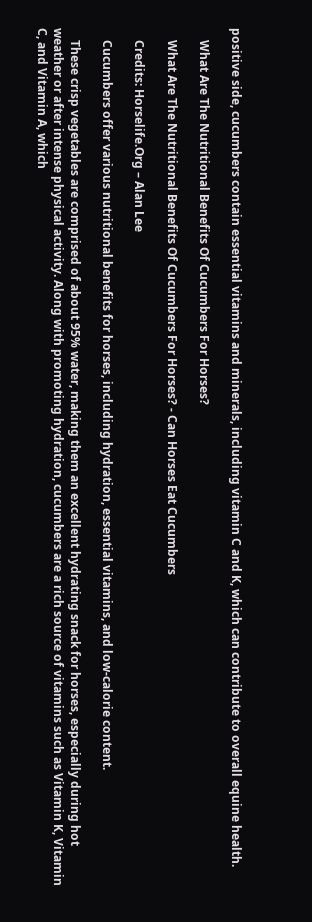positive side, cucumbers contain essential vitamins and minerals, including vitamin C and K, which can contribute to overall equine health.

    What Are The Nutritional Benefits Of Cucumbers For Horses?

    What Are The Nutritional Benefits Of Cucumbers For Horses? - Can Horses Eat Cucumbers

    Credits: Horselife.Org – Alan Lee

    Cucumbers offer various nutritional benefits for horses, including hydration, essential vitamins, and low-calorie content.

    These crisp vegetables are comprised of about 95% water, making them an excellent hydrating snack for horses, especially during hot weather or after intense physical activity. Along with promoting hydration, cucumbers are a rich source of vitamins such as Vitamin K, Vitamin C, and Vitamin A, which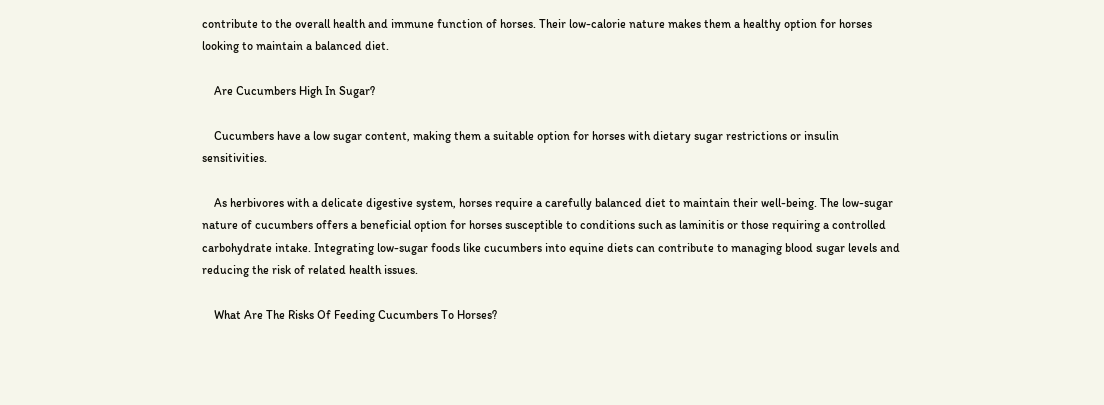contribute to the overall health and immune function of horses. Their low-calorie nature makes them a healthy option for horses looking to maintain a balanced diet.

    Are Cucumbers High In Sugar?

    Cucumbers have a low sugar content, making them a suitable option for horses with dietary sugar restrictions or insulin sensitivities.

    As herbivores with a delicate digestive system, horses require a carefully balanced diet to maintain their well-being. The low-sugar nature of cucumbers offers a beneficial option for horses susceptible to conditions such as laminitis or those requiring a controlled carbohydrate intake. Integrating low-sugar foods like cucumbers into equine diets can contribute to managing blood sugar levels and reducing the risk of related health issues.

    What Are The Risks Of Feeding Cucumbers To Horses?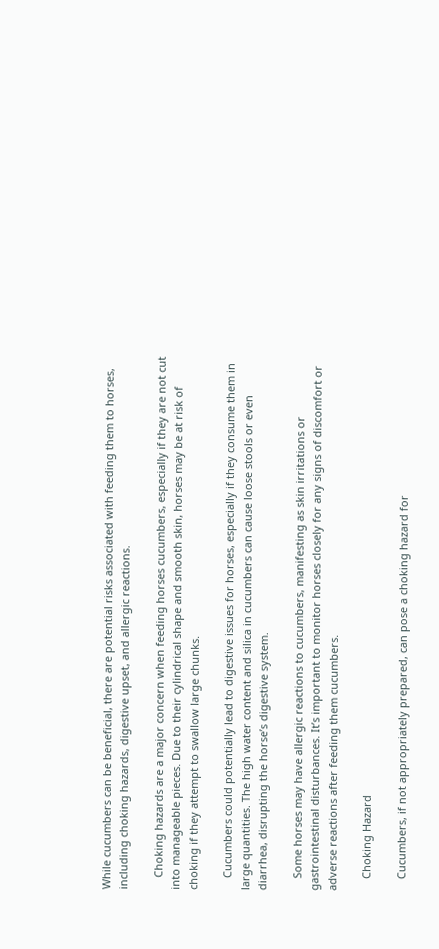While cucumbers can be beneficial, there are potential risks associated with feeding them to horses, including choking hazards, digestive upset, and allergic reactions.

    Choking hazards are a major concern when feeding horses cucumbers, especially if they are not cut into manageable pieces. Due to their cylindrical shape and smooth skin, horses may be at risk of choking if they attempt to swallow large chunks.

    Cucumbers could potentially lead to digestive issues for horses, especially if they consume them in large quantities. The high water content and silica in cucumbers can cause loose stools or even diarrhea, disrupting the horse’s digestive system.

    Some horses may have allergic reactions to cucumbers, manifesting as skin irritations or gastrointestinal disturbances. It’s important to monitor horses closely for any signs of discomfort or adverse reactions after feeding them cucumbers.

    Choking Hazard

    Cucumbers, if not appropriately prepared, can pose a choking hazard for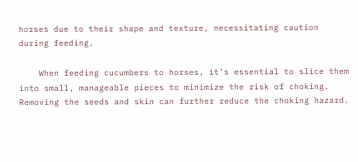horses due to their shape and texture, necessitating caution during feeding.

    When feeding cucumbers to horses, it’s essential to slice them into small, manageable pieces to minimize the risk of choking. Removing the seeds and skin can further reduce the choking hazard.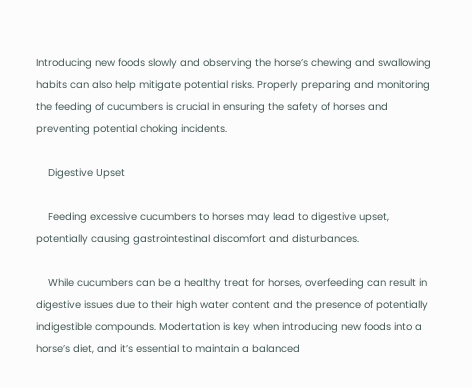Introducing new foods slowly and observing the horse’s chewing and swallowing habits can also help mitigate potential risks. Properly preparing and monitoring the feeding of cucumbers is crucial in ensuring the safety of horses and preventing potential choking incidents.

    Digestive Upset

    Feeding excessive cucumbers to horses may lead to digestive upset, potentially causing gastrointestinal discomfort and disturbances.

    While cucumbers can be a healthy treat for horses, overfeeding can result in digestive issues due to their high water content and the presence of potentially indigestible compounds. Modertation is key when introducing new foods into a horse’s diet, and it’s essential to maintain a balanced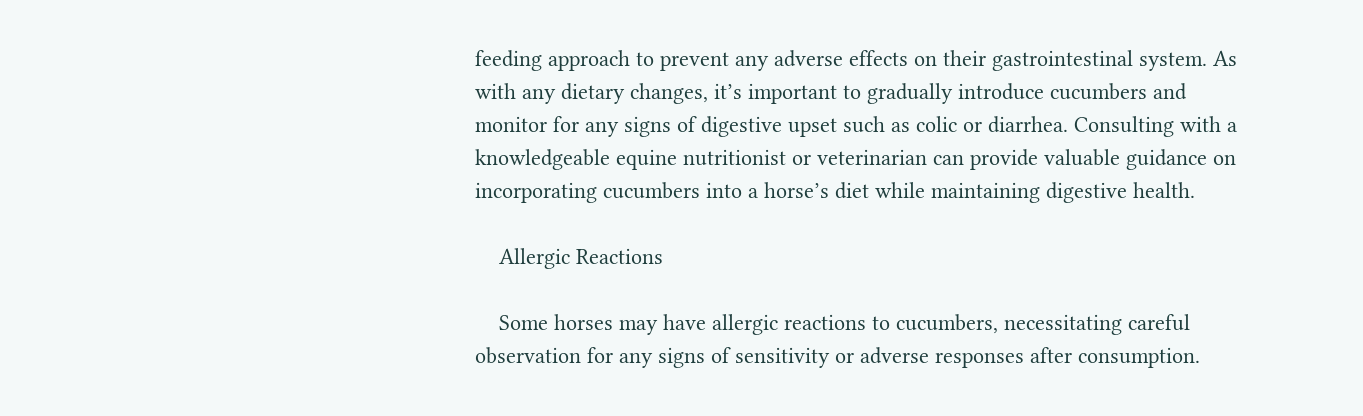feeding approach to prevent any adverse effects on their gastrointestinal system. As with any dietary changes, it’s important to gradually introduce cucumbers and monitor for any signs of digestive upset such as colic or diarrhea. Consulting with a knowledgeable equine nutritionist or veterinarian can provide valuable guidance on incorporating cucumbers into a horse’s diet while maintaining digestive health.

    Allergic Reactions

    Some horses may have allergic reactions to cucumbers, necessitating careful observation for any signs of sensitivity or adverse responses after consumption.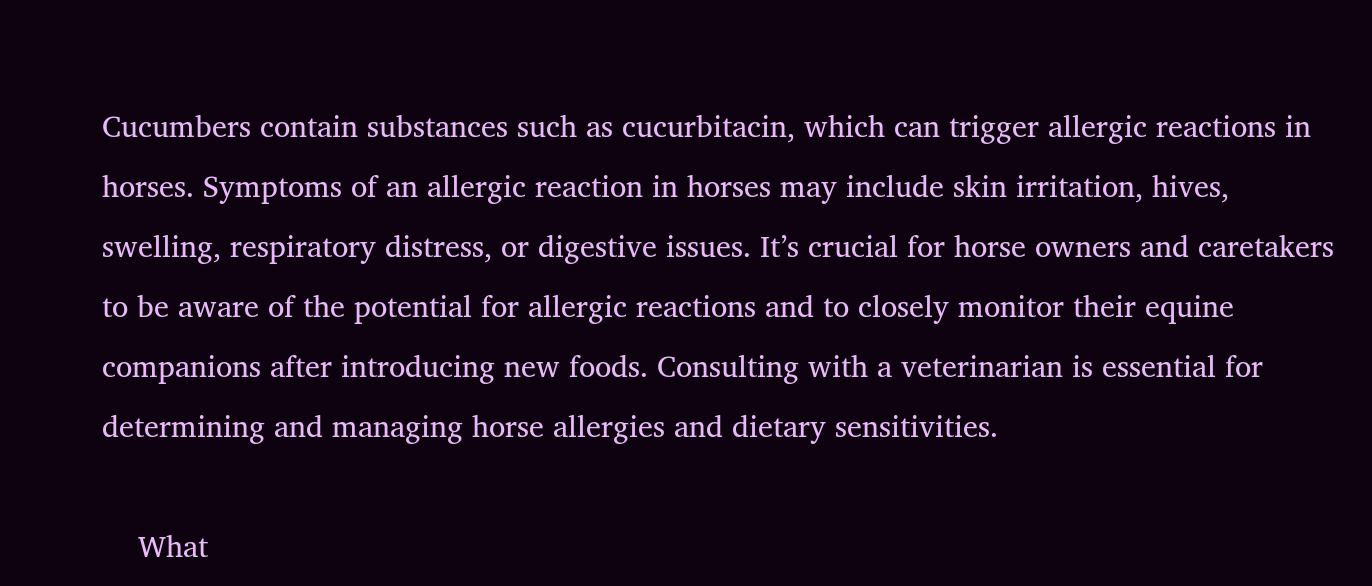Cucumbers contain substances such as cucurbitacin, which can trigger allergic reactions in horses. Symptoms of an allergic reaction in horses may include skin irritation, hives, swelling, respiratory distress, or digestive issues. It’s crucial for horse owners and caretakers to be aware of the potential for allergic reactions and to closely monitor their equine companions after introducing new foods. Consulting with a veterinarian is essential for determining and managing horse allergies and dietary sensitivities.

    What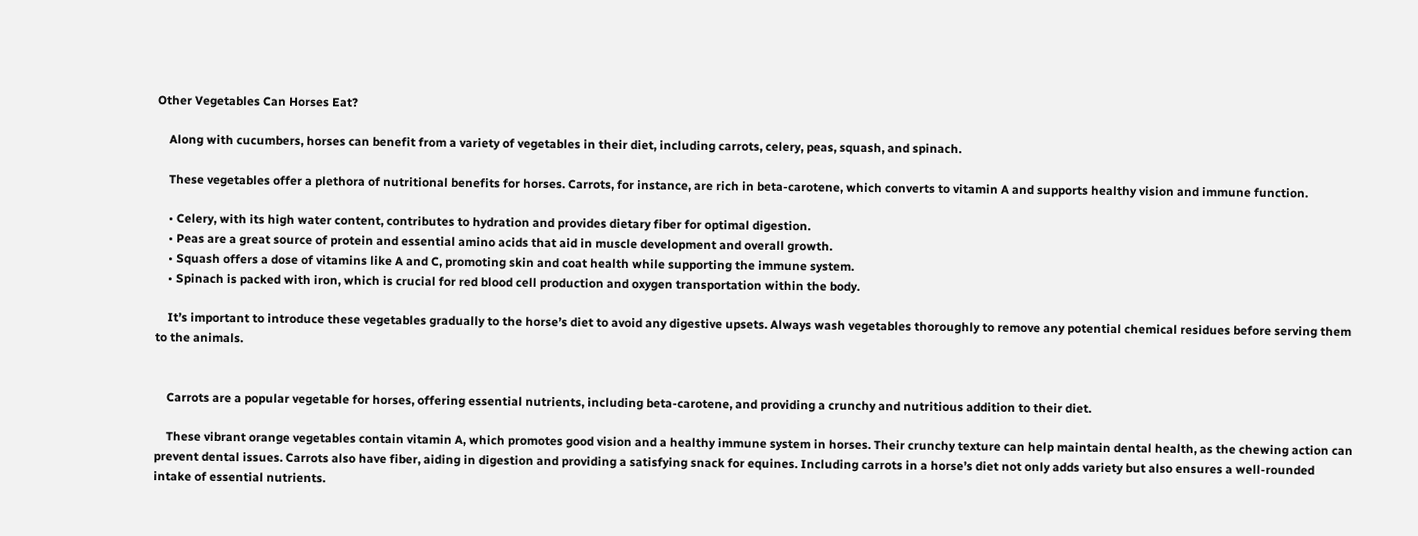Other Vegetables Can Horses Eat?

    Along with cucumbers, horses can benefit from a variety of vegetables in their diet, including carrots, celery, peas, squash, and spinach.

    These vegetables offer a plethora of nutritional benefits for horses. Carrots, for instance, are rich in beta-carotene, which converts to vitamin A and supports healthy vision and immune function.

    • Celery, with its high water content, contributes to hydration and provides dietary fiber for optimal digestion.
    • Peas are a great source of protein and essential amino acids that aid in muscle development and overall growth.
    • Squash offers a dose of vitamins like A and C, promoting skin and coat health while supporting the immune system.
    • Spinach is packed with iron, which is crucial for red blood cell production and oxygen transportation within the body.

    It’s important to introduce these vegetables gradually to the horse’s diet to avoid any digestive upsets. Always wash vegetables thoroughly to remove any potential chemical residues before serving them to the animals.


    Carrots are a popular vegetable for horses, offering essential nutrients, including beta-carotene, and providing a crunchy and nutritious addition to their diet.

    These vibrant orange vegetables contain vitamin A, which promotes good vision and a healthy immune system in horses. Their crunchy texture can help maintain dental health, as the chewing action can prevent dental issues. Carrots also have fiber, aiding in digestion and providing a satisfying snack for equines. Including carrots in a horse’s diet not only adds variety but also ensures a well-rounded intake of essential nutrients.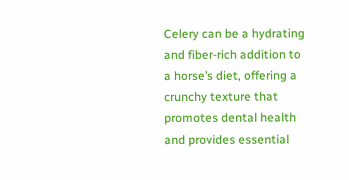Celery can be a hydrating and fiber-rich addition to a horse’s diet, offering a crunchy texture that promotes dental health and provides essential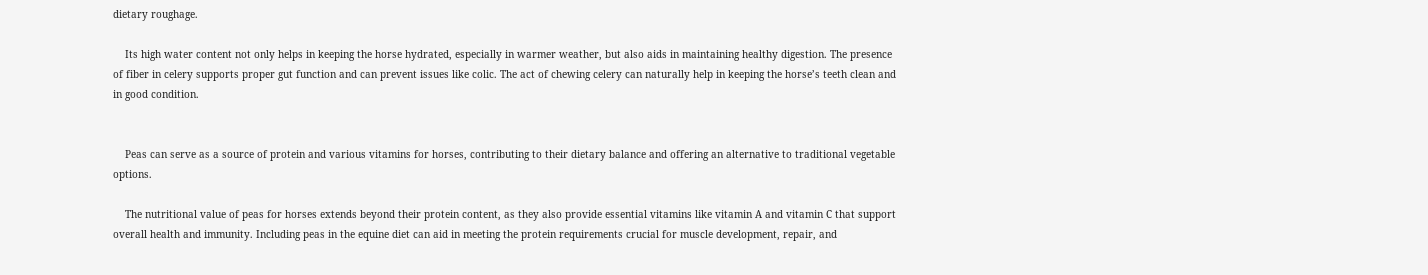dietary roughage.

    Its high water content not only helps in keeping the horse hydrated, especially in warmer weather, but also aids in maintaining healthy digestion. The presence of fiber in celery supports proper gut function and can prevent issues like colic. The act of chewing celery can naturally help in keeping the horse’s teeth clean and in good condition.


    Peas can serve as a source of protein and various vitamins for horses, contributing to their dietary balance and offering an alternative to traditional vegetable options.

    The nutritional value of peas for horses extends beyond their protein content, as they also provide essential vitamins like vitamin A and vitamin C that support overall health and immunity. Including peas in the equine diet can aid in meeting the protein requirements crucial for muscle development, repair, and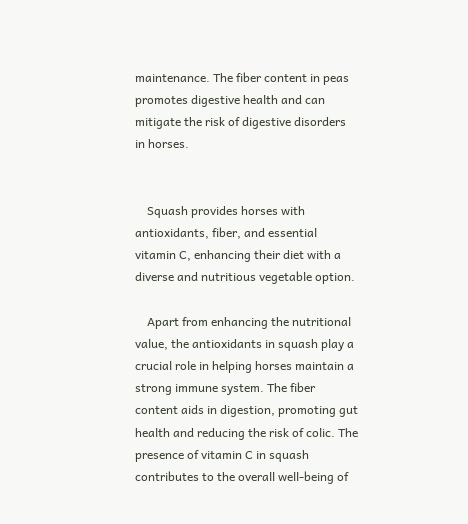maintenance. The fiber content in peas promotes digestive health and can mitigate the risk of digestive disorders in horses.


    Squash provides horses with antioxidants, fiber, and essential vitamin C, enhancing their diet with a diverse and nutritious vegetable option.

    Apart from enhancing the nutritional value, the antioxidants in squash play a crucial role in helping horses maintain a strong immune system. The fiber content aids in digestion, promoting gut health and reducing the risk of colic. The presence of vitamin C in squash contributes to the overall well-being of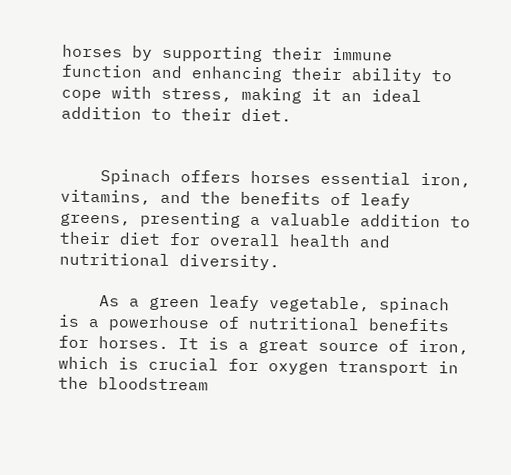horses by supporting their immune function and enhancing their ability to cope with stress, making it an ideal addition to their diet.


    Spinach offers horses essential iron, vitamins, and the benefits of leafy greens, presenting a valuable addition to their diet for overall health and nutritional diversity.

    As a green leafy vegetable, spinach is a powerhouse of nutritional benefits for horses. It is a great source of iron, which is crucial for oxygen transport in the bloodstream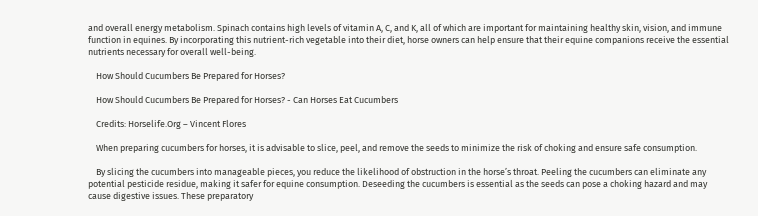and overall energy metabolism. Spinach contains high levels of vitamin A, C, and K, all of which are important for maintaining healthy skin, vision, and immune function in equines. By incorporating this nutrient-rich vegetable into their diet, horse owners can help ensure that their equine companions receive the essential nutrients necessary for overall well-being.

    How Should Cucumbers Be Prepared for Horses?

    How Should Cucumbers Be Prepared for Horses? - Can Horses Eat Cucumbers

    Credits: Horselife.Org – Vincent Flores

    When preparing cucumbers for horses, it is advisable to slice, peel, and remove the seeds to minimize the risk of choking and ensure safe consumption.

    By slicing the cucumbers into manageable pieces, you reduce the likelihood of obstruction in the horse’s throat. Peeling the cucumbers can eliminate any potential pesticide residue, making it safer for equine consumption. Deseeding the cucumbers is essential as the seeds can pose a choking hazard and may cause digestive issues. These preparatory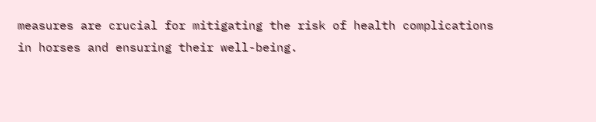measures are crucial for mitigating the risk of health complications in horses and ensuring their well-being.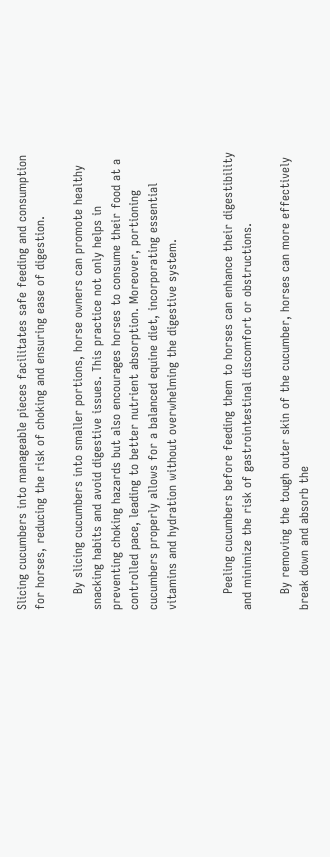Slicing cucumbers into manageable pieces facilitates safe feeding and consumption for horses, reducing the risk of choking and ensuring ease of digestion.

    By slicing cucumbers into smaller portions, horse owners can promote healthy snacking habits and avoid digestive issues. This practice not only helps in preventing choking hazards but also encourages horses to consume their food at a controlled pace, leading to better nutrient absorption. Moreover, portioning cucumbers properly allows for a balanced equine diet, incorporating essential vitamins and hydration without overwhelming the digestive system.


    Peeling cucumbers before feeding them to horses can enhance their digestibility and minimize the risk of gastrointestinal discomfort or obstructions.

    By removing the tough outer skin of the cucumber, horses can more effectively break down and absorb the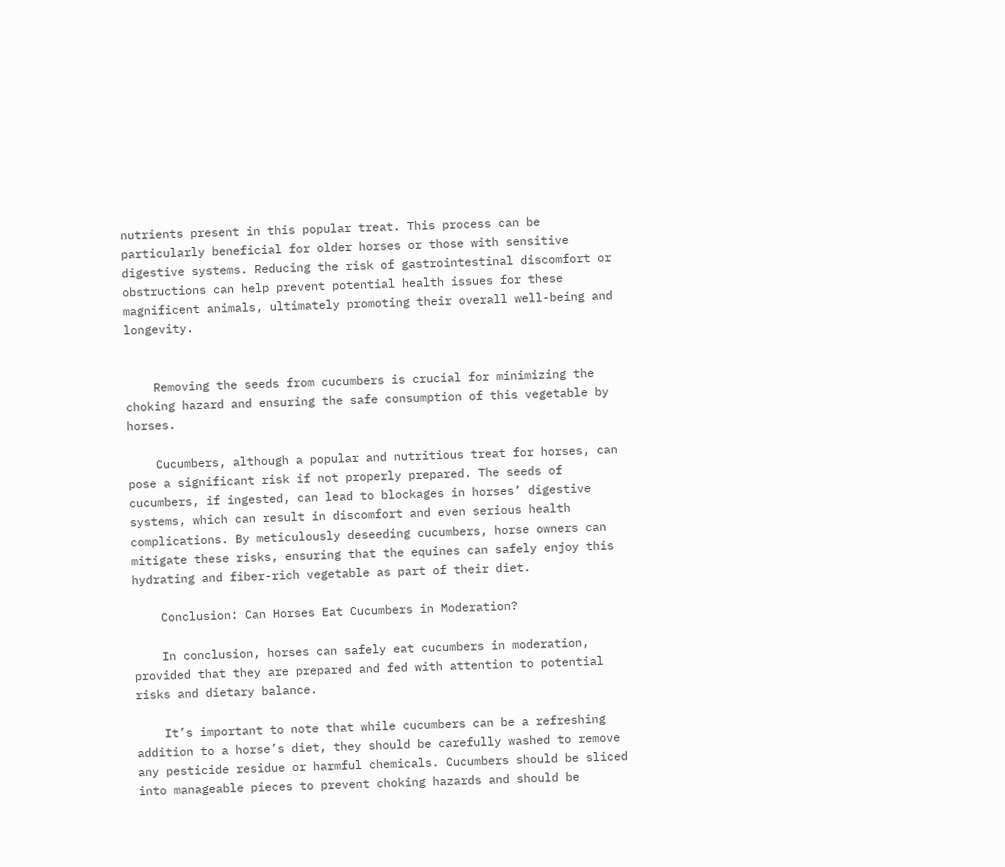nutrients present in this popular treat. This process can be particularly beneficial for older horses or those with sensitive digestive systems. Reducing the risk of gastrointestinal discomfort or obstructions can help prevent potential health issues for these magnificent animals, ultimately promoting their overall well-being and longevity.


    Removing the seeds from cucumbers is crucial for minimizing the choking hazard and ensuring the safe consumption of this vegetable by horses.

    Cucumbers, although a popular and nutritious treat for horses, can pose a significant risk if not properly prepared. The seeds of cucumbers, if ingested, can lead to blockages in horses’ digestive systems, which can result in discomfort and even serious health complications. By meticulously deseeding cucumbers, horse owners can mitigate these risks, ensuring that the equines can safely enjoy this hydrating and fiber-rich vegetable as part of their diet.

    Conclusion: Can Horses Eat Cucumbers in Moderation?

    In conclusion, horses can safely eat cucumbers in moderation, provided that they are prepared and fed with attention to potential risks and dietary balance.

    It’s important to note that while cucumbers can be a refreshing addition to a horse’s diet, they should be carefully washed to remove any pesticide residue or harmful chemicals. Cucumbers should be sliced into manageable pieces to prevent choking hazards and should be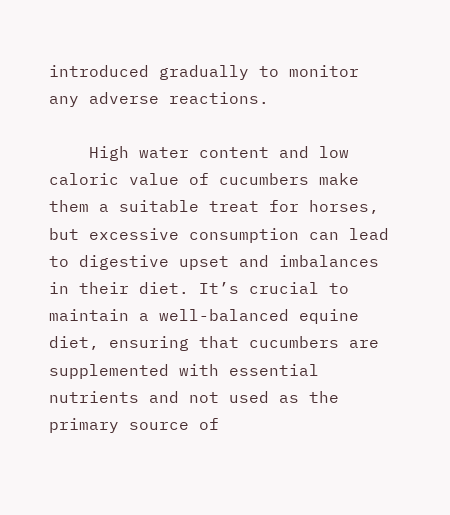introduced gradually to monitor any adverse reactions.

    High water content and low caloric value of cucumbers make them a suitable treat for horses, but excessive consumption can lead to digestive upset and imbalances in their diet. It’s crucial to maintain a well-balanced equine diet, ensuring that cucumbers are supplemented with essential nutrients and not used as the primary source of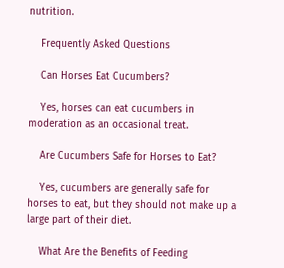nutrition.

    Frequently Asked Questions

    Can Horses Eat Cucumbers?

    Yes, horses can eat cucumbers in moderation as an occasional treat.

    Are Cucumbers Safe for Horses to Eat?

    Yes, cucumbers are generally safe for horses to eat, but they should not make up a large part of their diet.

    What Are the Benefits of Feeding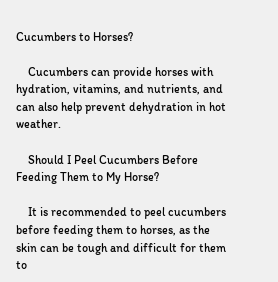Cucumbers to Horses?

    Cucumbers can provide horses with hydration, vitamins, and nutrients, and can also help prevent dehydration in hot weather.

    Should I Peel Cucumbers Before Feeding Them to My Horse?

    It is recommended to peel cucumbers before feeding them to horses, as the skin can be tough and difficult for them to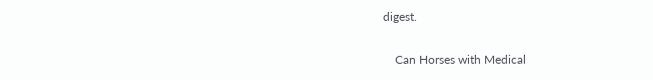digest.

    Can Horses with Medical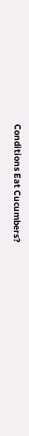Conditions Eat Cucumbers?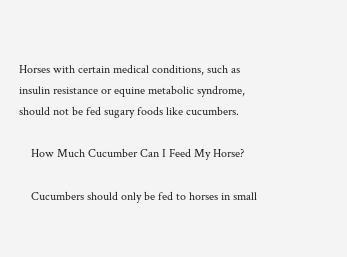Horses with certain medical conditions, such as insulin resistance or equine metabolic syndrome, should not be fed sugary foods like cucumbers.

    How Much Cucumber Can I Feed My Horse?

    Cucumbers should only be fed to horses in small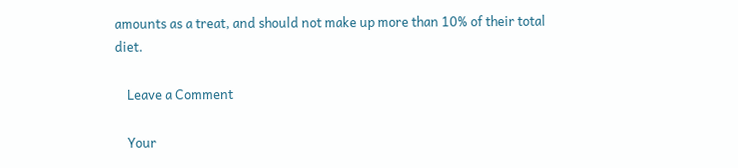amounts as a treat, and should not make up more than 10% of their total diet.

    Leave a Comment

    Your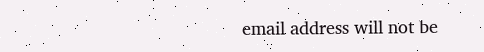email address will not be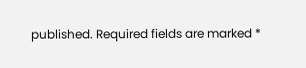published. Required fields are marked *